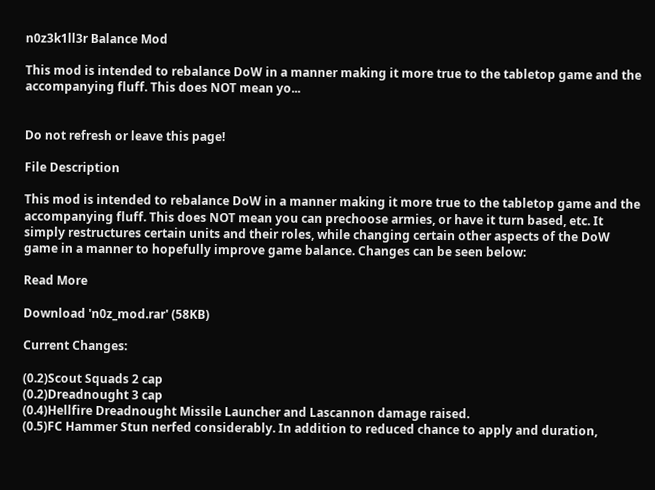n0z3k1ll3r Balance Mod

This mod is intended to rebalance DoW in a manner making it more true to the tabletop game and the accompanying fluff. This does NOT mean yo...


Do not refresh or leave this page!

File Description

This mod is intended to rebalance DoW in a manner making it more true to the tabletop game and the accompanying fluff. This does NOT mean you can prechoose armies, or have it turn based, etc. It simply restructures certain units and their roles, while changing certain other aspects of the DoW game in a manner to hopefully improve game balance. Changes can be seen below:

Read More

Download 'n0z_mod.rar' (58KB)

Current Changes:

(0.2)Scout Squads 2 cap
(0.2)Dreadnought 3 cap
(0.4)Hellfire Dreadnought Missile Launcher and Lascannon damage raised.
(0.5)FC Hammer Stun nerfed considerably. In addition to reduced chance to apply and duration,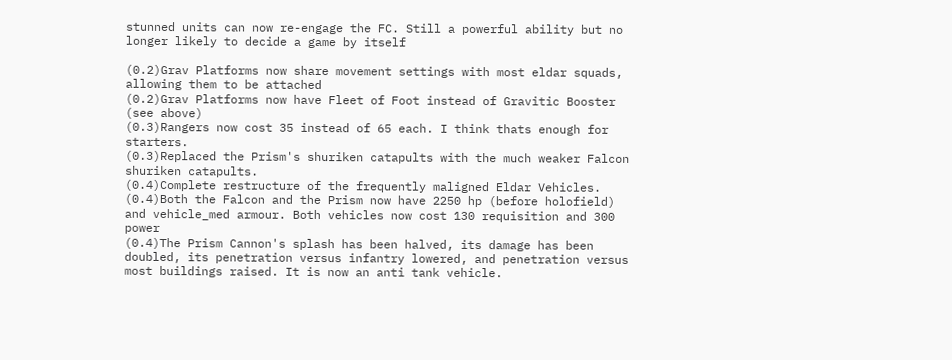stunned units can now re-engage the FC. Still a powerful ability but no longer likely to decide a game by itself

(0.2)Grav Platforms now share movement settings with most eldar squads, allowing them to be attached
(0.2)Grav Platforms now have Fleet of Foot instead of Gravitic Booster (see above)
(0.3)Rangers now cost 35 instead of 65 each. I think thats enough for starters.
(0.3)Replaced the Prism's shuriken catapults with the much weaker Falcon shuriken catapults.
(0.4)Complete restructure of the frequently maligned Eldar Vehicles.
(0.4)Both the Falcon and the Prism now have 2250 hp (before holofield) and vehicle_med armour. Both vehicles now cost 130 requisition and 300 power
(0.4)The Prism Cannon's splash has been halved, its damage has been doubled, its penetration versus infantry lowered, and penetration versus most buildings raised. It is now an anti tank vehicle.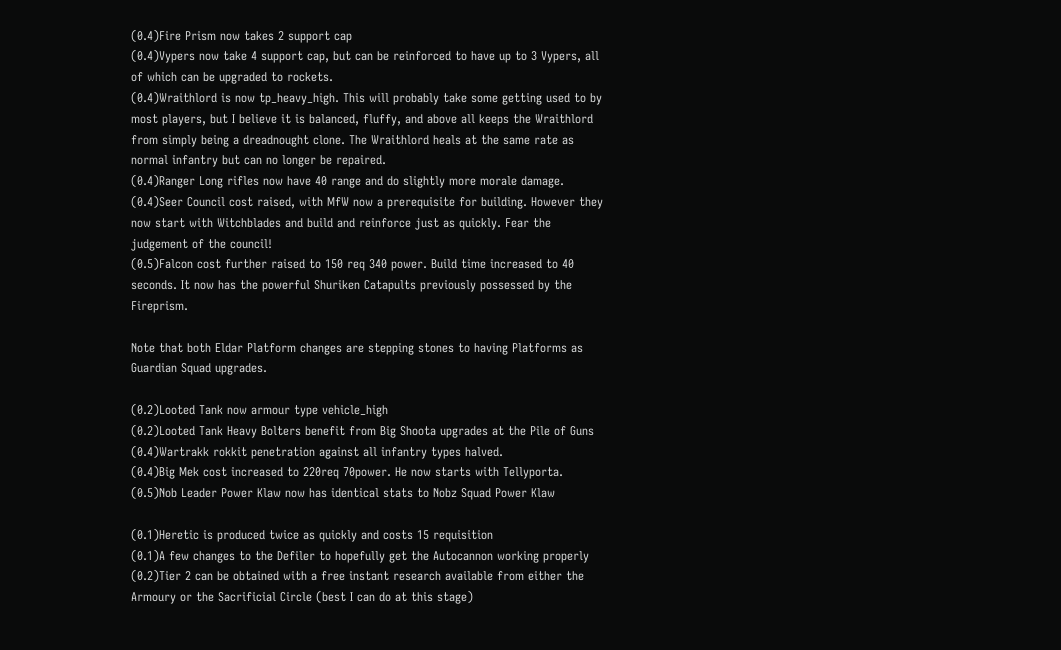(0.4)Fire Prism now takes 2 support cap
(0.4)Vypers now take 4 support cap, but can be reinforced to have up to 3 Vypers, all of which can be upgraded to rockets.
(0.4)Wraithlord is now tp_heavy_high. This will probably take some getting used to by most players, but I believe it is balanced, fluffy, and above all keeps the Wraithlord from simply being a dreadnought clone. The Wraithlord heals at the same rate as normal infantry but can no longer be repaired.
(0.4)Ranger Long rifles now have 40 range and do slightly more morale damage.
(0.4)Seer Council cost raised, with MfW now a prerequisite for building. However they now start with Witchblades and build and reinforce just as quickly. Fear the judgement of the council!
(0.5)Falcon cost further raised to 150 req 340 power. Build time increased to 40 seconds. It now has the powerful Shuriken Catapults previously possessed by the Fireprism.

Note that both Eldar Platform changes are stepping stones to having Platforms as Guardian Squad upgrades.

(0.2)Looted Tank now armour type vehicle_high
(0.2)Looted Tank Heavy Bolters benefit from Big Shoota upgrades at the Pile of Guns
(0.4)Wartrakk rokkit penetration against all infantry types halved.
(0.4)Big Mek cost increased to 220req 70power. He now starts with Tellyporta.
(0.5)Nob Leader Power Klaw now has identical stats to Nobz Squad Power Klaw

(0.1)Heretic is produced twice as quickly and costs 15 requisition
(0.1)A few changes to the Defiler to hopefully get the Autocannon working properly
(0.2)Tier 2 can be obtained with a free instant research available from either the Armoury or the Sacrificial Circle (best I can do at this stage)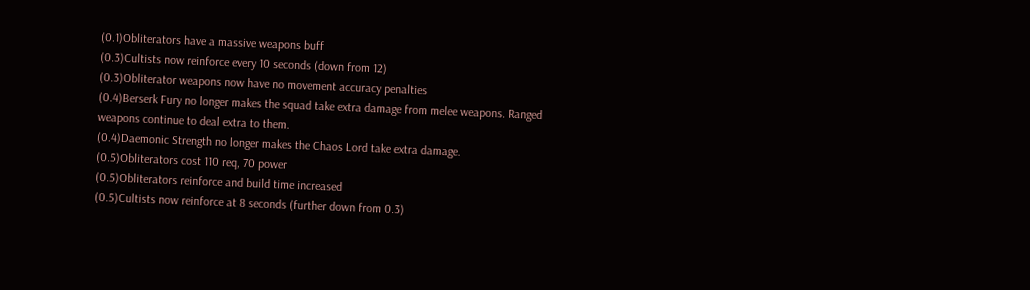(0.1)Obliterators have a massive weapons buff
(0.3)Cultists now reinforce every 10 seconds (down from 12)
(0.3)Obliterator weapons now have no movement accuracy penalties
(0.4)Berserk Fury no longer makes the squad take extra damage from melee weapons. Ranged weapons continue to deal extra to them.
(0.4)Daemonic Strength no longer makes the Chaos Lord take extra damage.
(0.5)Obliterators cost 110 req, 70 power
(0.5)Obliterators reinforce and build time increased
(0.5)Cultists now reinforce at 8 seconds (further down from 0.3)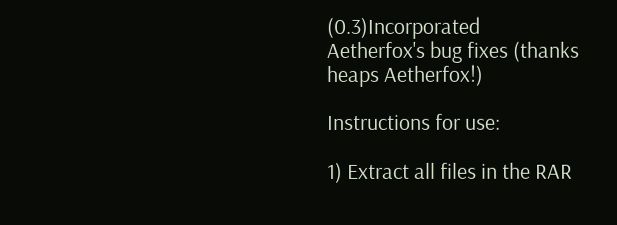(0.3)Incorporated Aetherfox's bug fixes (thanks heaps Aetherfox!)

Instructions for use:

1) Extract all files in the RAR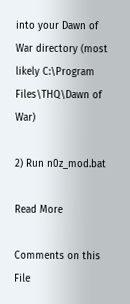into your Dawn of War directory (most likely C:\Program Files\THQ\Dawn of War)

2) Run n0z_mod.bat

Read More

Comments on this File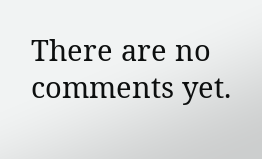There are no comments yet.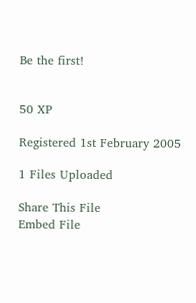Be the first!


50 XP

Registered 1st February 2005

1 Files Uploaded

Share This File
Embed File